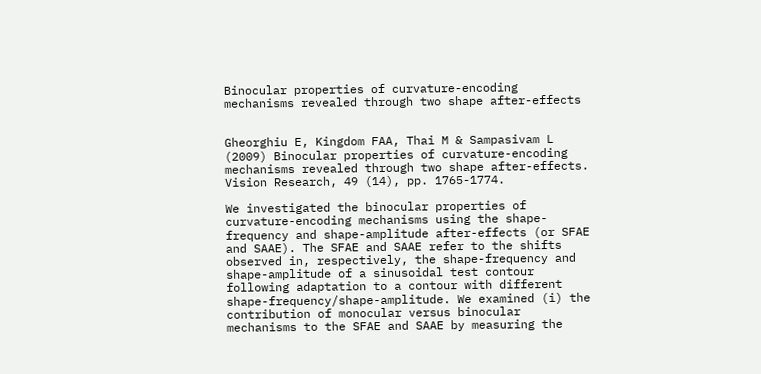Binocular properties of curvature-encoding mechanisms revealed through two shape after-effects


Gheorghiu E, Kingdom FAA, Thai M & Sampasivam L (2009) Binocular properties of curvature-encoding mechanisms revealed through two shape after-effects. Vision Research, 49 (14), pp. 1765-1774.

We investigated the binocular properties of curvature-encoding mechanisms using the shape-frequency and shape-amplitude after-effects (or SFAE and SAAE). The SFAE and SAAE refer to the shifts observed in, respectively, the shape-frequency and shape-amplitude of a sinusoidal test contour following adaptation to a contour with different shape-frequency/shape-amplitude. We examined (i) the contribution of monocular versus binocular mechanisms to the SFAE and SAAE by measuring the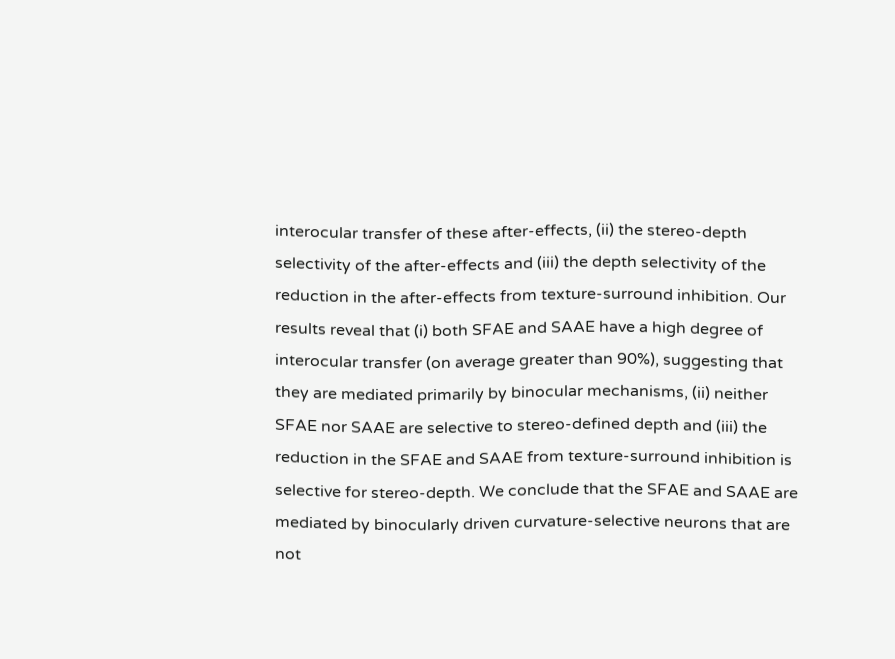interocular transfer of these after-effects, (ii) the stereo-depth selectivity of the after-effects and (iii) the depth selectivity of the reduction in the after-effects from texture-surround inhibition. Our results reveal that (i) both SFAE and SAAE have a high degree of interocular transfer (on average greater than 90%), suggesting that they are mediated primarily by binocular mechanisms, (ii) neither SFAE nor SAAE are selective to stereo-defined depth and (iii) the reduction in the SFAE and SAAE from texture-surround inhibition is selective for stereo-depth. We conclude that the SFAE and SAAE are mediated by binocularly driven curvature-selective neurons that are not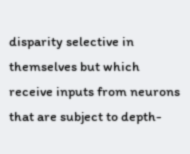disparity selective in themselves but which receive inputs from neurons that are subject to depth-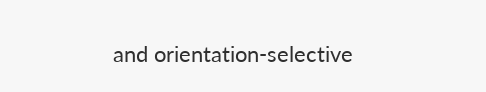and orientation-selective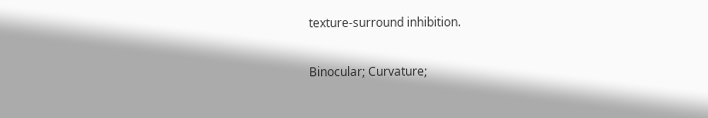texture-surround inhibition.

Binocular; Curvature;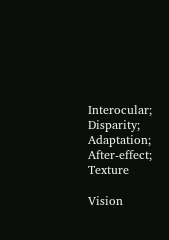Interocular; Disparity; Adaptation; After-effect; Texture

Vision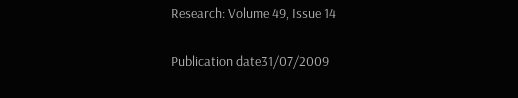Research: Volume 49, Issue 14

Publication date31/07/2009